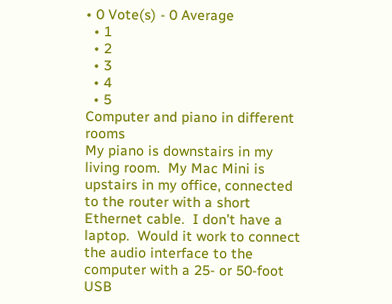• 0 Vote(s) - 0 Average
  • 1
  • 2
  • 3
  • 4
  • 5
Computer and piano in different rooms
My piano is downstairs in my living room.  My Mac Mini is upstairs in my office, connected to the router with a short Ethernet cable.  I don’t have a laptop.  Would it work to connect the audio interface to the computer with a 25- or 50-foot USB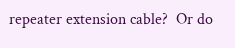repeater extension cable?  Or do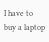I have to buy a laptop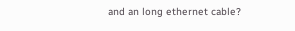and an long ethernet cable?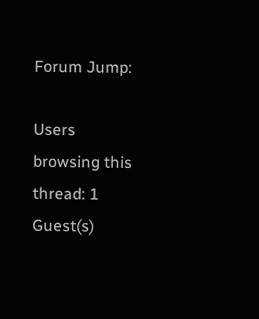Forum Jump:

Users browsing this thread: 1 Guest(s)